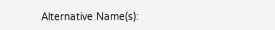Alternative Name(s):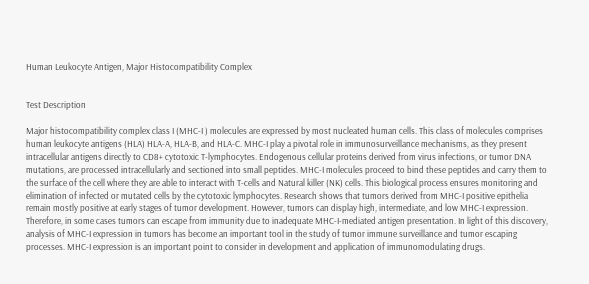Human Leukocyte Antigen, Major Histocompatibility Complex


Test Description

Major histocompatibility complex class I (MHC-I ) molecules are expressed by most nucleated human cells. This class of molecules comprises human leukocyte antigens (HLA) HLA-A, HLA-B, and HLA-C. MHC-I play a pivotal role in immunosurveillance mechanisms, as they present intracellular antigens directly to CD8+ cytotoxic T-lymphocytes. Endogenous cellular proteins derived from virus infections, or tumor DNA mutations, are processed intracellularly and sectioned into small peptides. MHC-I molecules proceed to bind these peptides and carry them to the surface of the cell where they are able to interact with T-cells and Natural killer (NK) cells. This biological process ensures monitoring and elimination of infected or mutated cells by the cytotoxic lymphocytes. Research shows that tumors derived from MHC-I positive epithelia remain mostly positive at early stages of tumor development. However, tumors can display high, intermediate, and low MHC-I expression. Therefore, in some cases tumors can escape from immunity due to inadequate MHC-I-mediated antigen presentation. In light of this discovery, analysis of MHC-I expression in tumors has become an important tool in the study of tumor immune surveillance and tumor escaping processes. MHC-I expression is an important point to consider in development and application of immunomodulating drugs.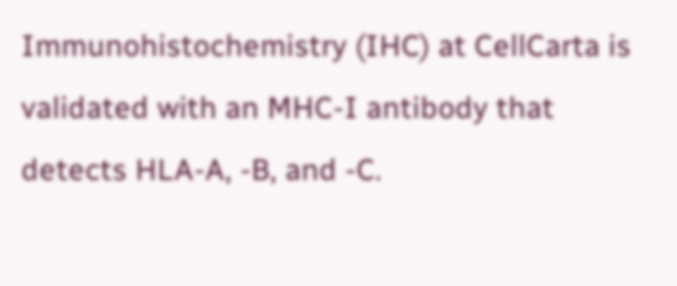Immunohistochemistry (IHC) at CellCarta is validated with an MHC-I antibody that detects HLA-A, -B, and -C.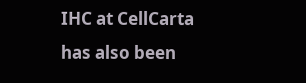IHC at CellCarta has also been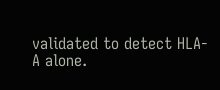validated to detect HLA-A alone.